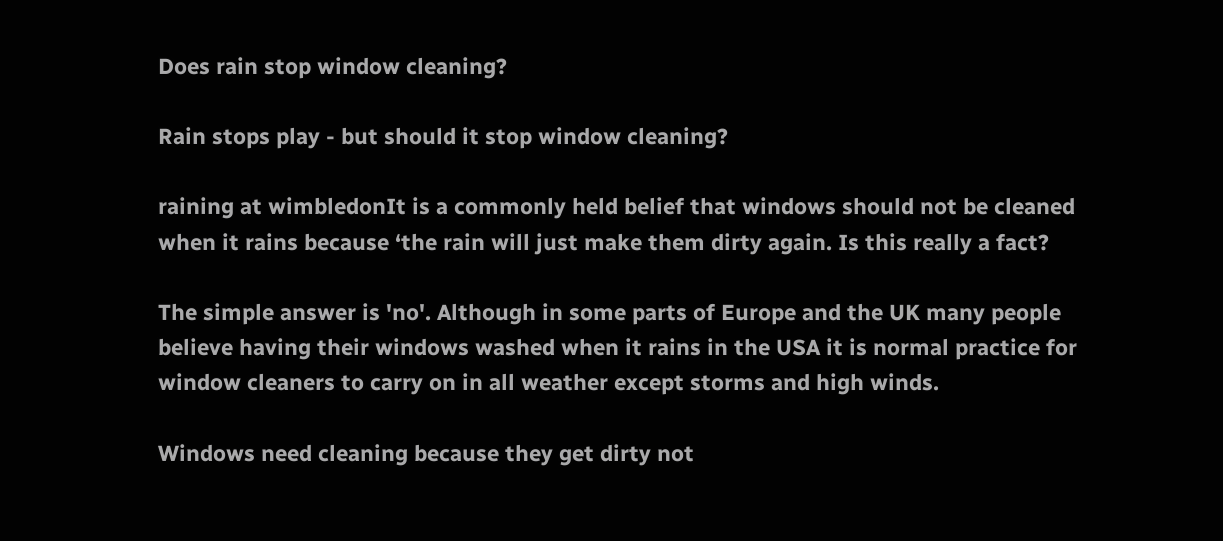Does rain stop window cleaning?

Rain stops play - but should it stop window cleaning?

raining at wimbledonIt is a commonly held belief that windows should not be cleaned when it rains because ‘the rain will just make them dirty again. Is this really a fact?

The simple answer is 'no'. Although in some parts of Europe and the UK many people believe having their windows washed when it rains in the USA it is normal practice for window cleaners to carry on in all weather except storms and high winds.

Windows need cleaning because they get dirty not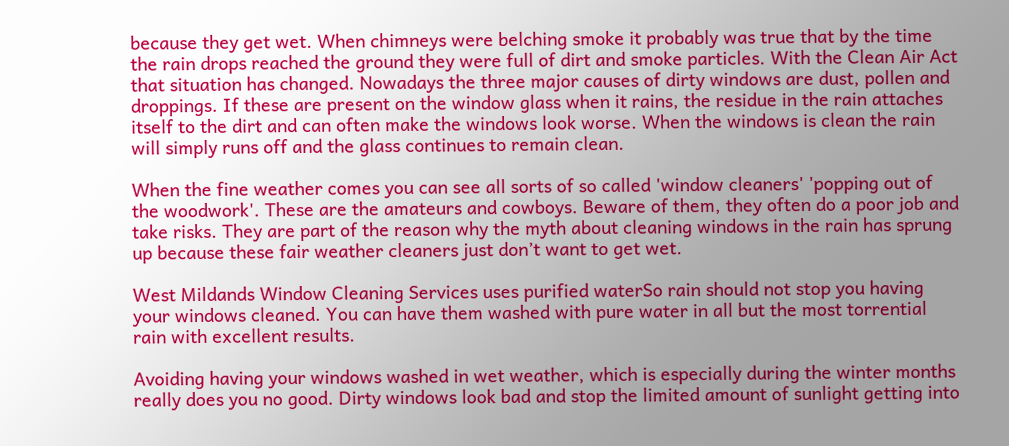because they get wet. When chimneys were belching smoke it probably was true that by the time the rain drops reached the ground they were full of dirt and smoke particles. With the Clean Air Act that situation has changed. Nowadays the three major causes of dirty windows are dust, pollen and droppings. If these are present on the window glass when it rains, the residue in the rain attaches itself to the dirt and can often make the windows look worse. When the windows is clean the rain will simply runs off and the glass continues to remain clean.

When the fine weather comes you can see all sorts of so called 'window cleaners' 'popping out of the woodwork'. These are the amateurs and cowboys. Beware of them, they often do a poor job and take risks. They are part of the reason why the myth about cleaning windows in the rain has sprung up because these fair weather cleaners just don’t want to get wet.

West Mildands Window Cleaning Services uses purified waterSo rain should not stop you having your windows cleaned. You can have them washed with pure water in all but the most torrential rain with excellent results.

Avoiding having your windows washed in wet weather, which is especially during the winter months really does you no good. Dirty windows look bad and stop the limited amount of sunlight getting into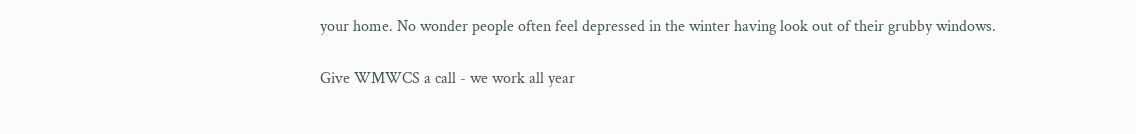your home. No wonder people often feel depressed in the winter having look out of their grubby windows.

Give WMWCS a call - we work all year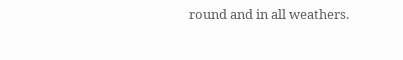round and in all weathers.